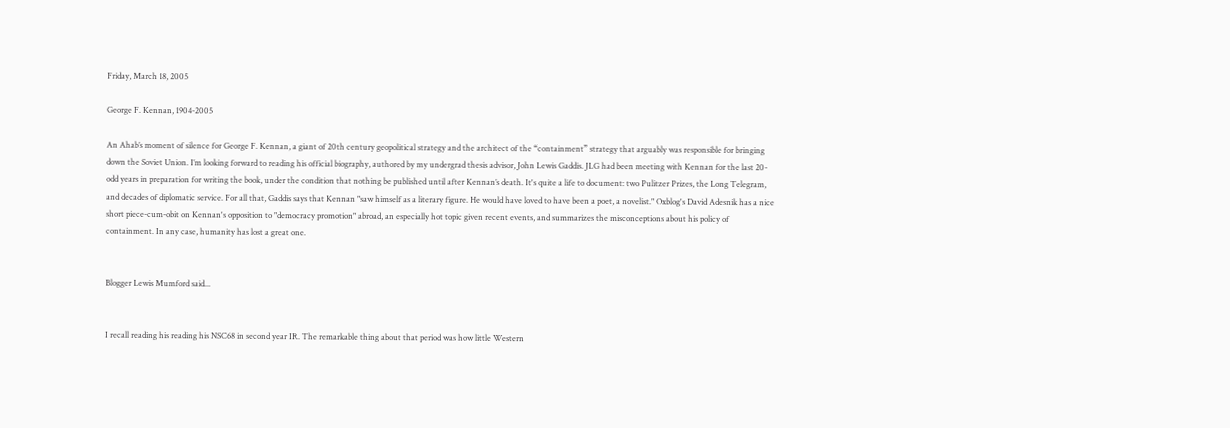Friday, March 18, 2005

George F. Kennan, 1904-2005

An Ahab’s moment of silence for George F. Kennan, a giant of 20th century geopolitical strategy and the architect of the “containment” strategy that arguably was responsible for bringing down the Soviet Union. I’m looking forward to reading his official biography, authored by my undergrad thesis advisor, John Lewis Gaddis. JLG had been meeting with Kennan for the last 20-odd years in preparation for writing the book, under the condition that nothing be published until after Kennan’s death. It's quite a life to document: two Pulitzer Prizes, the Long Telegram, and decades of diplomatic service. For all that, Gaddis says that Kennan "saw himself as a literary figure. He would have loved to have been a poet, a novelist." Oxblog's David Adesnik has a nice short piece-cum-obit on Kennan's opposition to "democracy promotion" abroad, an especially hot topic given recent events, and summarizes the misconceptions about his policy of containment. In any case, humanity has lost a great one.


Blogger Lewis Mumford said...


I recall reading his reading his NSC68 in second year IR. The remarkable thing about that period was how little Western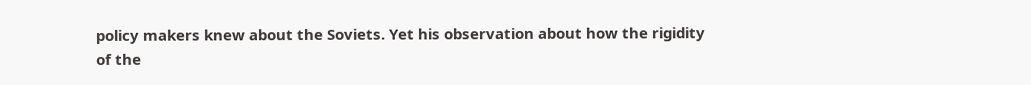policy makers knew about the Soviets. Yet his observation about how the rigidity of the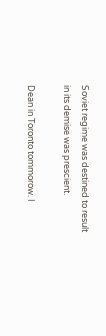Soviet regime was destined to result in its demise was prescient.

Dean in Toronto tommorow. I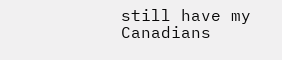still have my Canadians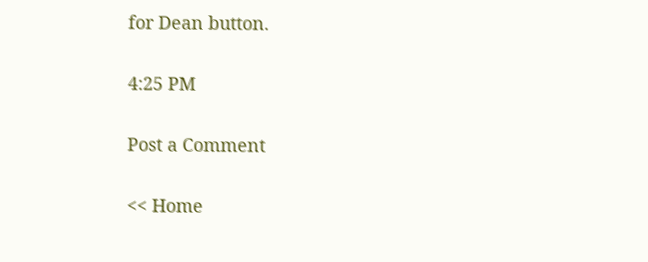for Dean button.

4:25 PM

Post a Comment

<< Home